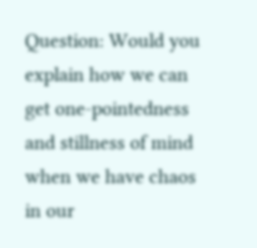Question: Would you explain how we can get one-pointedness and stillness of mind when we have chaos in our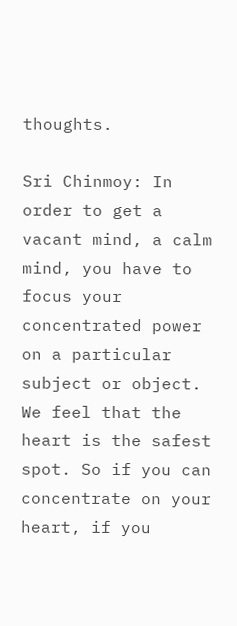thoughts.

Sri Chinmoy: In order to get a vacant mind, a calm mind, you have to focus your concentrated power on a particular subject or object. We feel that the heart is the safest spot. So if you can concentrate on your heart, if you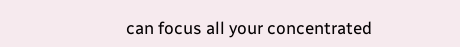can focus all your concentrated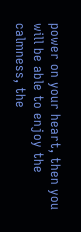power on your heart, then you will be able to enjoy the calmness, the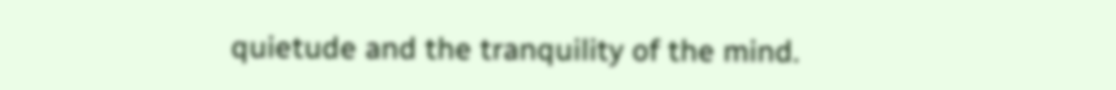quietude and the tranquility of the mind.